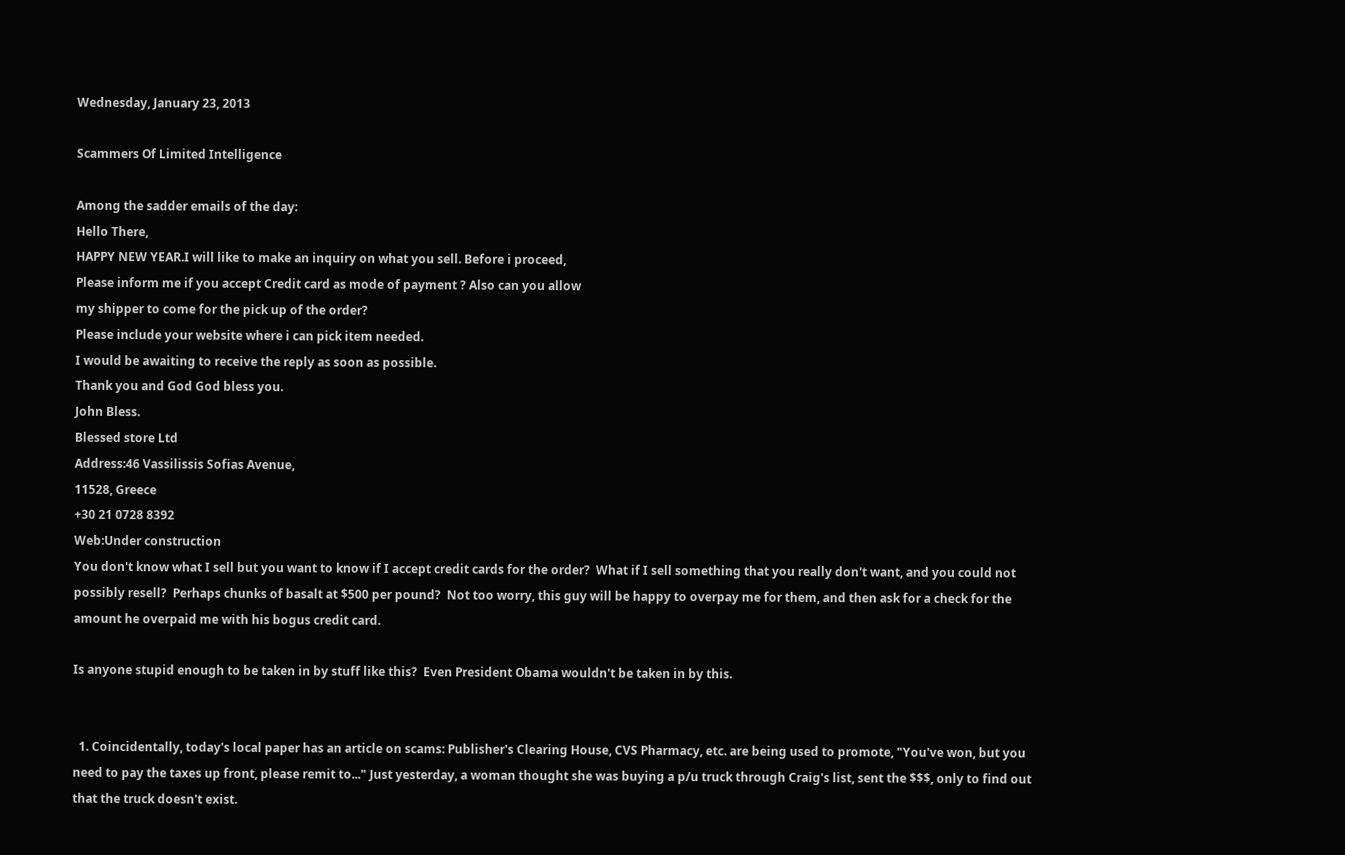Wednesday, January 23, 2013

Scammers Of Limited Intelligence

Among the sadder emails of the day:
Hello There,
HAPPY NEW YEAR.I will like to make an inquiry on what you sell. Before i proceed,
Please inform me if you accept Credit card as mode of payment ? Also can you allow
my shipper to come for the pick up of the order?
Please include your website where i can pick item needed.
I would be awaiting to receive the reply as soon as possible.
Thank you and God God bless you.
John Bless.
Blessed store Ltd
Address:46 Vassilissis Sofias Avenue,
11528, Greece
+30 21 0728 8392
Web:Under construction
You don't know what I sell but you want to know if I accept credit cards for the order?  What if I sell something that you really don't want, and you could not possibly resell?  Perhaps chunks of basalt at $500 per pound?  Not too worry, this guy will be happy to overpay me for them, and then ask for a check for the amount he overpaid me with his bogus credit card.

Is anyone stupid enough to be taken in by stuff like this?  Even President Obama wouldn't be taken in by this.


  1. Coincidentally, today's local paper has an article on scams: Publisher's Clearing House, CVS Pharmacy, etc. are being used to promote, "You've won, but you need to pay the taxes up front, please remit to..." Just yesterday, a woman thought she was buying a p/u truck through Craig's list, sent the $$$, only to find out that the truck doesn't exist.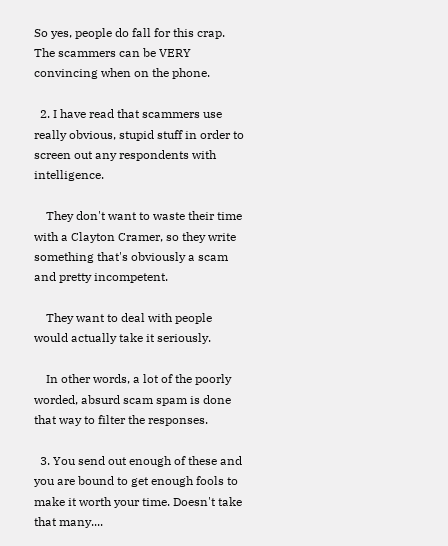So yes, people do fall for this crap. The scammers can be VERY convincing when on the phone.

  2. I have read that scammers use really obvious, stupid stuff in order to screen out any respondents with intelligence.

    They don't want to waste their time with a Clayton Cramer, so they write something that's obviously a scam and pretty incompetent.

    They want to deal with people would actually take it seriously.

    In other words, a lot of the poorly worded, absurd scam spam is done that way to filter the responses.

  3. You send out enough of these and you are bound to get enough fools to make it worth your time. Doesn't take that many....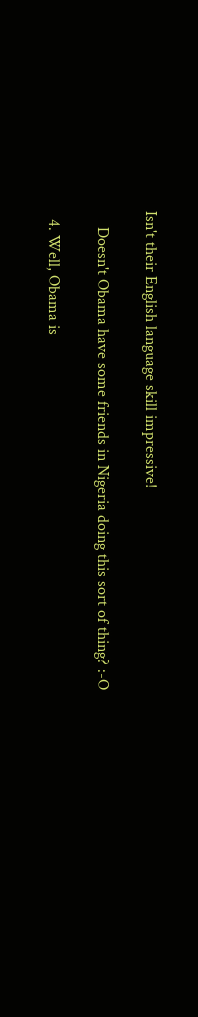Isn't their English language skill impressive!

    Doesn't Obama have some friends in Nigeria doing this sort of thing? :-O

  4. Well, Obama is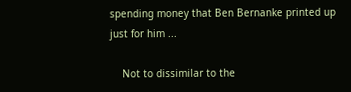spending money that Ben Bernanke printed up just for him ...

    Not to dissimilar to the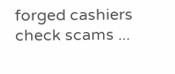forged cashiers check scams ...